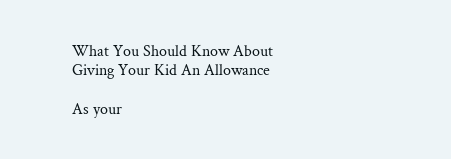What You Should Know About Giving Your Kid An Allowance

As your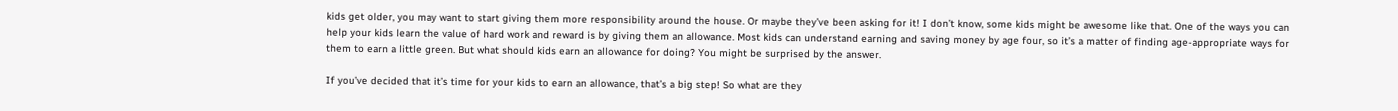kids get older, you may want to start giving them more responsibility around the house. Or maybe they’ve been asking for it! I don’t know, some kids might be awesome like that. One of the ways you can help your kids learn the value of hard work and reward is by giving them an allowance. Most kids can understand earning and saving money by age four, so it’s a matter of finding age-appropriate ways for them to earn a little green. But what should kids earn an allowance for doing? You might be surprised by the answer.

If you’ve decided that it’s time for your kids to earn an allowance, that’s a big step! So what are they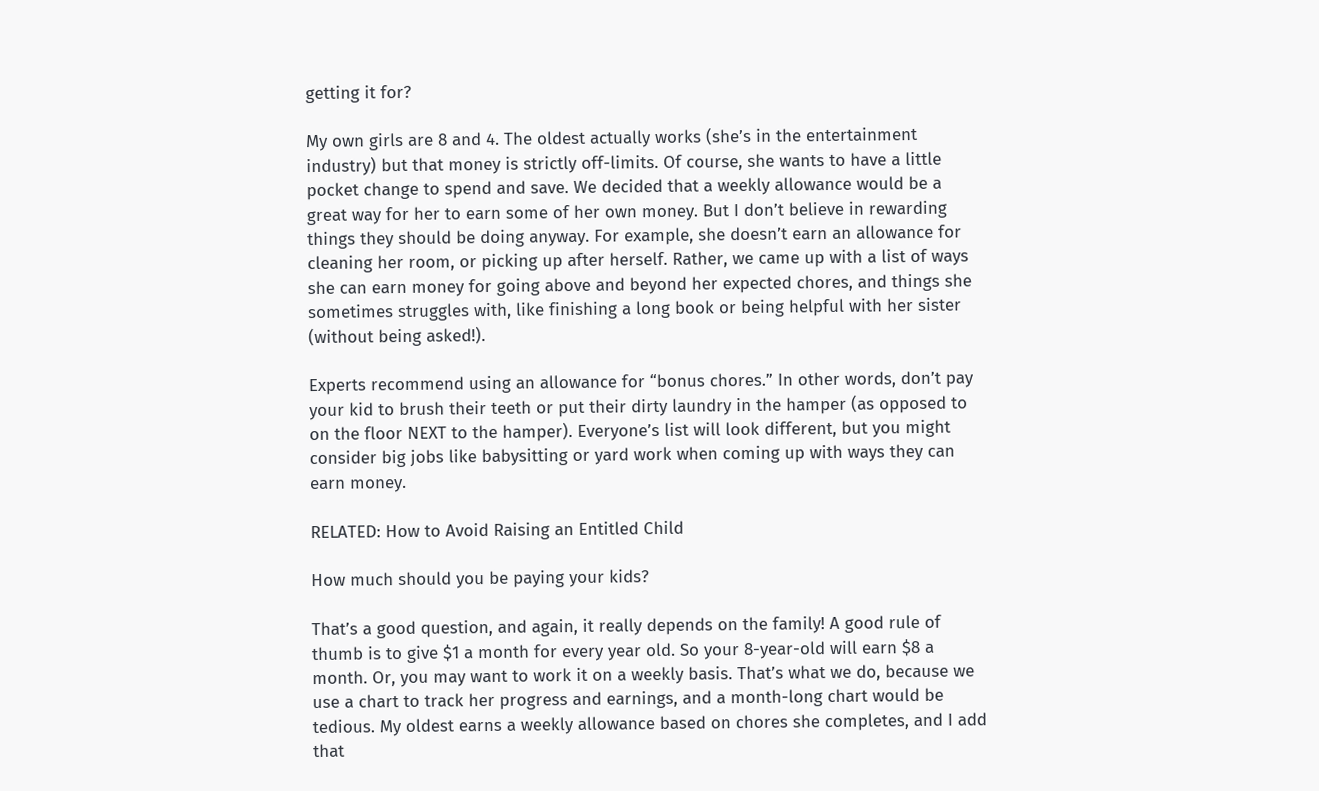getting it for?

My own girls are 8 and 4. The oldest actually works (she’s in the entertainment industry) but that money is strictly off-limits. Of course, she wants to have a little pocket change to spend and save. We decided that a weekly allowance would be a great way for her to earn some of her own money. But I don’t believe in rewarding things they should be doing anyway. For example, she doesn’t earn an allowance for cleaning her room, or picking up after herself. Rather, we came up with a list of ways she can earn money for going above and beyond her expected chores, and things she sometimes struggles with, like finishing a long book or being helpful with her sister (without being asked!).

Experts recommend using an allowance for “bonus chores.” In other words, don’t pay your kid to brush their teeth or put their dirty laundry in the hamper (as opposed to on the floor NEXT to the hamper). Everyone’s list will look different, but you might consider big jobs like babysitting or yard work when coming up with ways they can earn money.

RELATED: How to Avoid Raising an Entitled Child

How much should you be paying your kids?

That’s a good question, and again, it really depends on the family! A good rule of thumb is to give $1 a month for every year old. So your 8-year-old will earn $8 a month. Or, you may want to work it on a weekly basis. That’s what we do, because we use a chart to track her progress and earnings, and a month-long chart would be tedious. My oldest earns a weekly allowance based on chores she completes, and I add that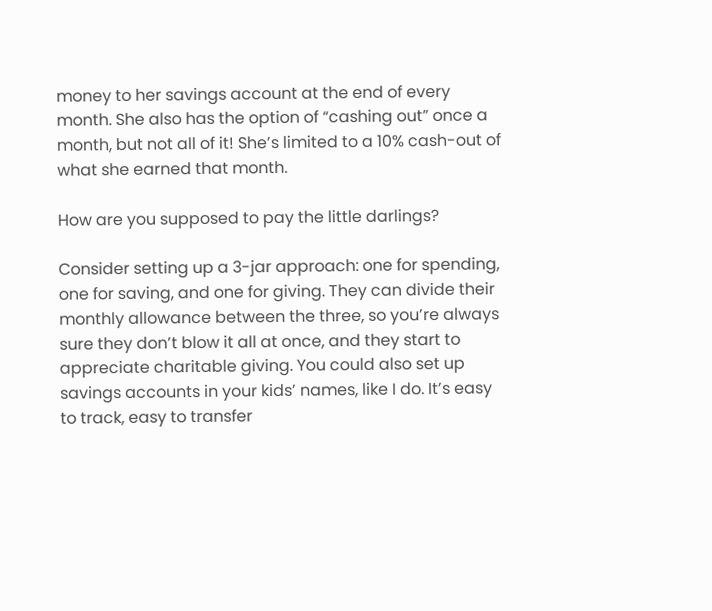money to her savings account at the end of every month. She also has the option of “cashing out” once a month, but not all of it! She’s limited to a 10% cash-out of what she earned that month.

How are you supposed to pay the little darlings?

Consider setting up a 3-jar approach: one for spending, one for saving, and one for giving. They can divide their monthly allowance between the three, so you’re always sure they don’t blow it all at once, and they start to appreciate charitable giving. You could also set up savings accounts in your kids’ names, like I do. It’s easy to track, easy to transfer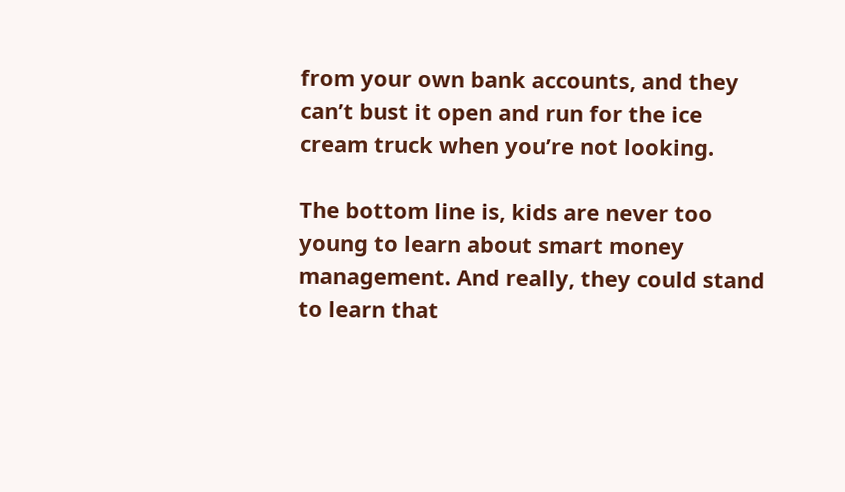from your own bank accounts, and they can’t bust it open and run for the ice cream truck when you’re not looking.

The bottom line is, kids are never too young to learn about smart money management. And really, they could stand to learn that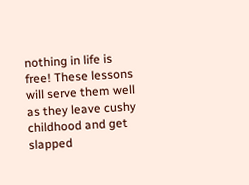nothing in life is free! These lessons will serve them well as they leave cushy childhood and get slapped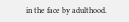in the face by adulthood.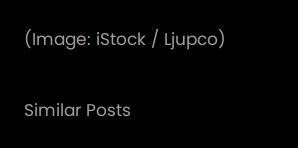(Image: iStock / Ljupco)

Similar Posts